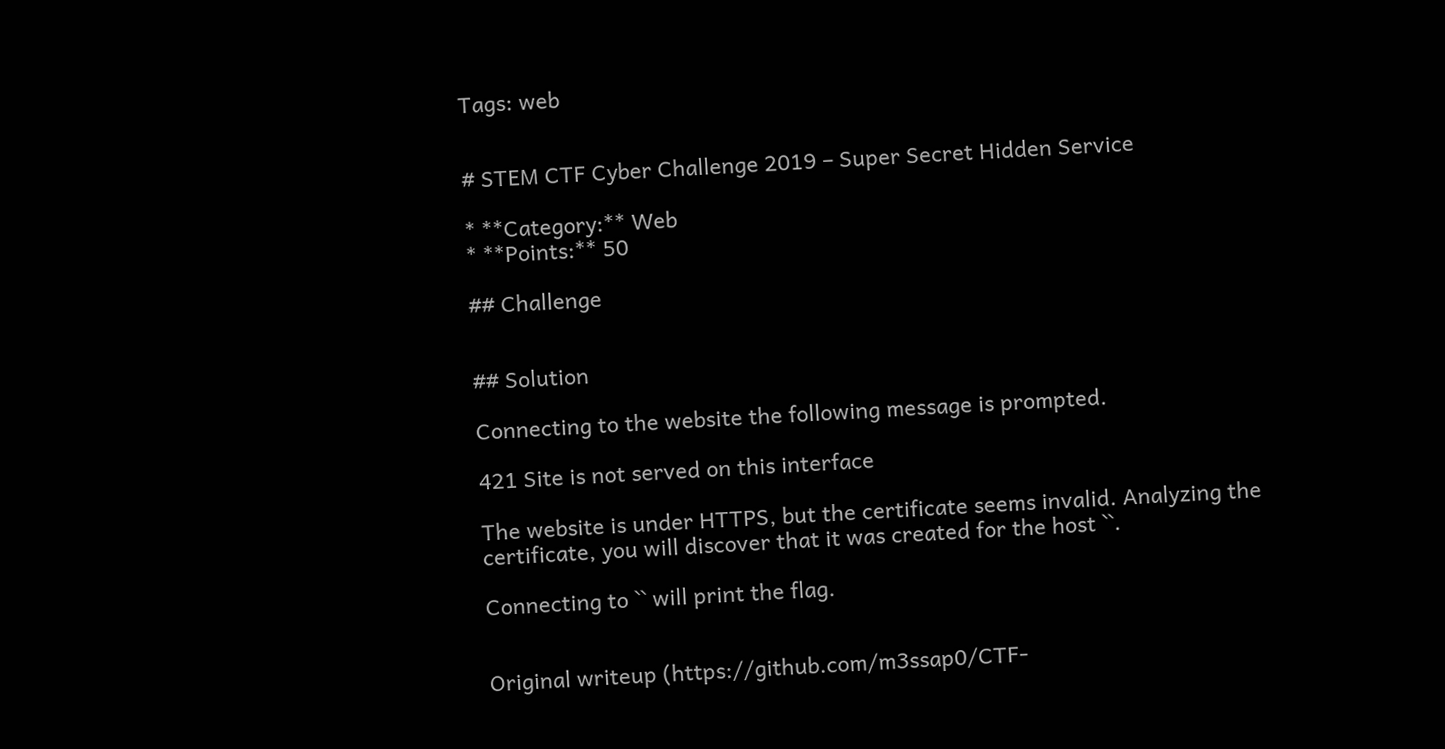Tags: web


# STEM CTF Cyber Challenge 2019 – Super Secret Hidden Service

* **Category:** Web
* **Points:** 50

## Challenge


## Solution

Connecting to the website the following message is prompted.

421 Site is not served on this interface

The website is under HTTPS, but the certificate seems invalid. Analyzing the certificate, you will discover that it was created for the host ``.

Connecting to `` will print the flag.


Original writeup (https://github.com/m3ssap0/CTF-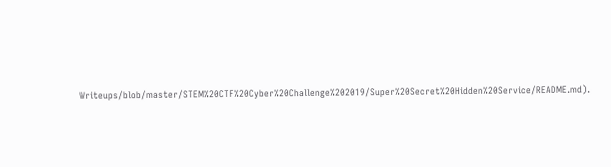Writeups/blob/master/STEM%20CTF%20Cyber%20Challenge%202019/Super%20Secret%20Hidden%20Service/README.md).